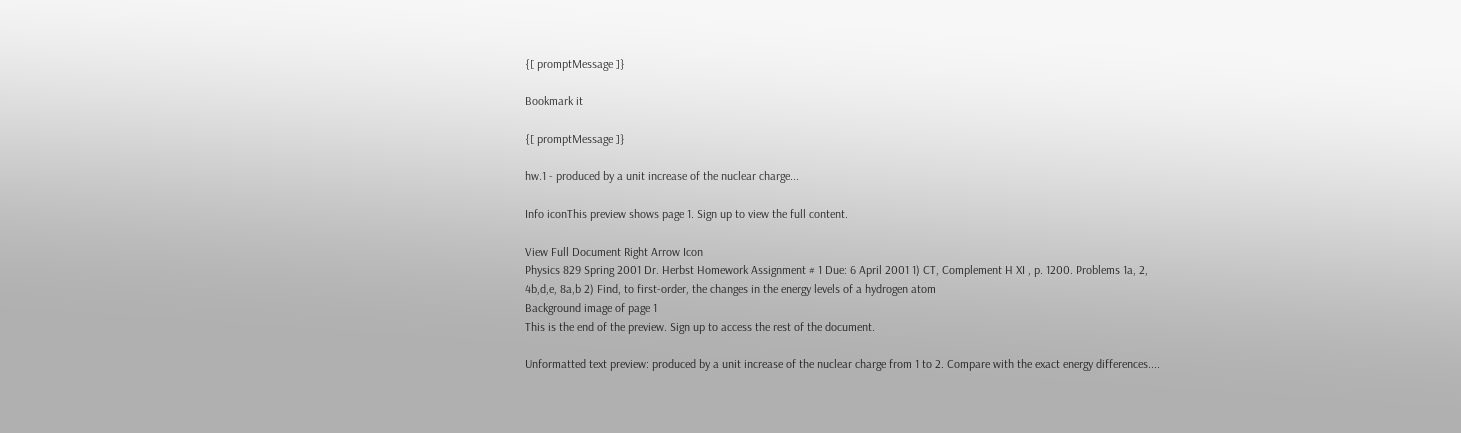{[ promptMessage ]}

Bookmark it

{[ promptMessage ]}

hw.1 - produced by a unit increase of the nuclear charge...

Info iconThis preview shows page 1. Sign up to view the full content.

View Full Document Right Arrow Icon
Physics 829 Spring 2001 Dr. Herbst Homework Assignment # 1 Due: 6 April 2001 1) CT, Complement H XI , p. 1200. Problems 1a, 2, 4b,d,e, 8a,b 2) Find, to first-order, the changes in the energy levels of a hydrogen atom
Background image of page 1
This is the end of the preview. Sign up to access the rest of the document.

Unformatted text preview: produced by a unit increase of the nuclear charge from 1 to 2. Compare with the exact energy differences....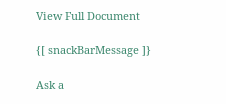View Full Document

{[ snackBarMessage ]}

Ask a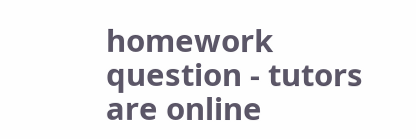homework question - tutors are online